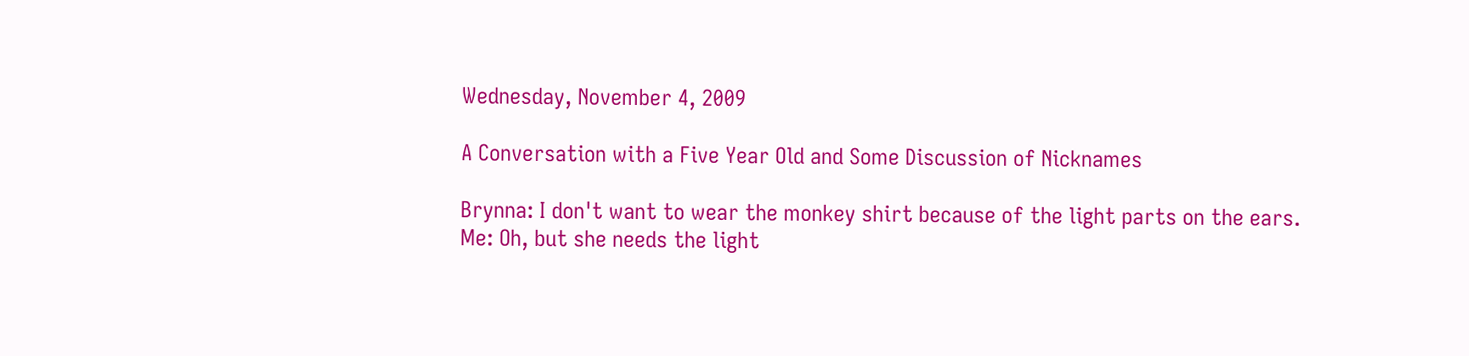Wednesday, November 4, 2009

A Conversation with a Five Year Old and Some Discussion of Nicknames

Brynna: I don't want to wear the monkey shirt because of the light parts on the ears.
Me: Oh, but she needs the light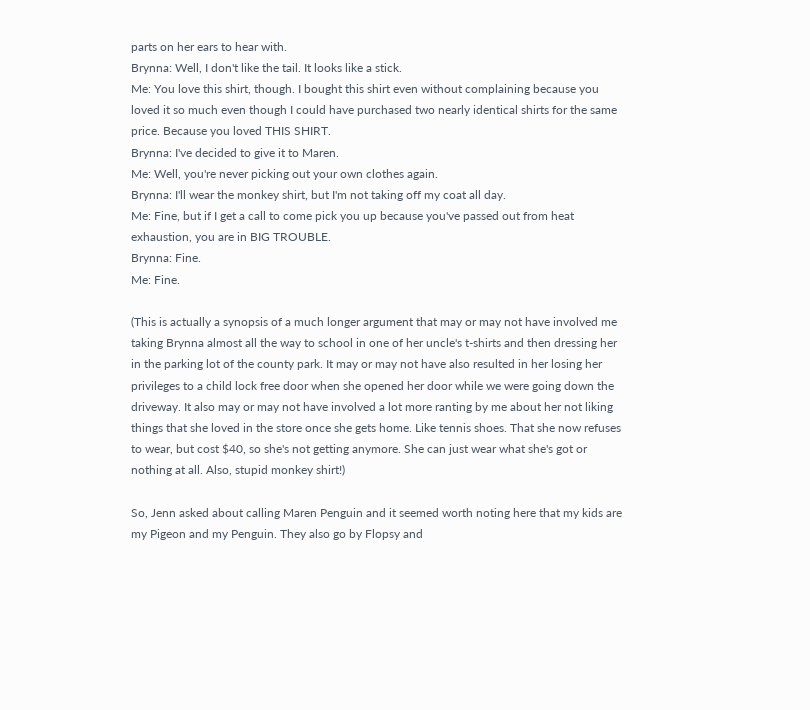parts on her ears to hear with.
Brynna: Well, I don't like the tail. It looks like a stick.
Me: You love this shirt, though. I bought this shirt even without complaining because you loved it so much even though I could have purchased two nearly identical shirts for the same price. Because you loved THIS SHIRT.
Brynna: I've decided to give it to Maren.
Me: Well, you're never picking out your own clothes again.
Brynna: I'll wear the monkey shirt, but I'm not taking off my coat all day.
Me: Fine, but if I get a call to come pick you up because you've passed out from heat exhaustion, you are in BIG TROUBLE.
Brynna: Fine.
Me: Fine.

(This is actually a synopsis of a much longer argument that may or may not have involved me taking Brynna almost all the way to school in one of her uncle's t-shirts and then dressing her in the parking lot of the county park. It may or may not have also resulted in her losing her privileges to a child lock free door when she opened her door while we were going down the driveway. It also may or may not have involved a lot more ranting by me about her not liking things that she loved in the store once she gets home. Like tennis shoes. That she now refuses to wear, but cost $40, so she's not getting anymore. She can just wear what she's got or nothing at all. Also, stupid monkey shirt!)

So, Jenn asked about calling Maren Penguin and it seemed worth noting here that my kids are my Pigeon and my Penguin. They also go by Flopsy and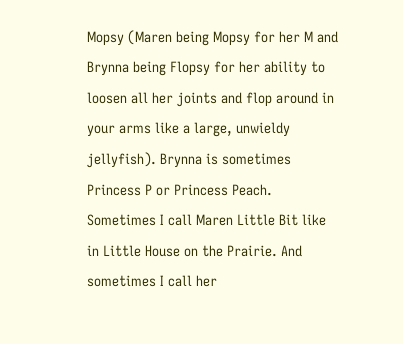Mopsy (Maren being Mopsy for her M and Brynna being Flopsy for her ability to loosen all her joints and flop around in your arms like a large, unwieldy jellyfish). Brynna is sometimes Princess P or Princess Peach. Sometimes I call Maren Little Bit like in Little House on the Prairie. And sometimes I call her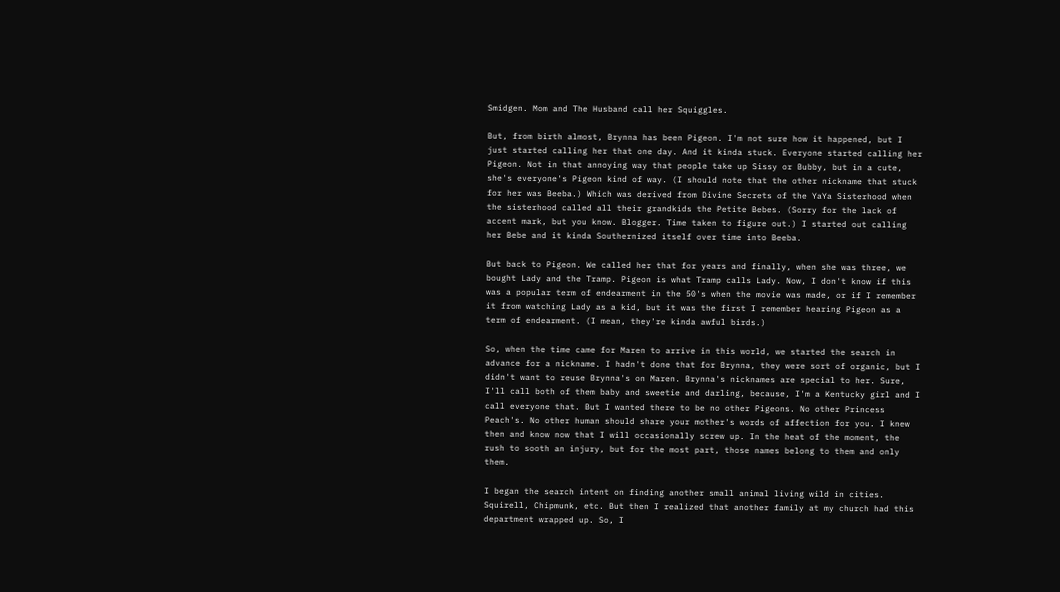Smidgen. Mom and The Husband call her Squiggles.

But, from birth almost, Brynna has been Pigeon. I'm not sure how it happened, but I just started calling her that one day. And it kinda stuck. Everyone started calling her Pigeon. Not in that annoying way that people take up Sissy or Bubby, but in a cute, she's everyone's Pigeon kind of way. (I should note that the other nickname that stuck for her was Beeba.) Which was derived from Divine Secrets of the YaYa Sisterhood when the sisterhood called all their grandkids the Petite Bebes. (Sorry for the lack of accent mark, but you know. Blogger. Time taken to figure out.) I started out calling her Bebe and it kinda Southernized itself over time into Beeba.

But back to Pigeon. We called her that for years and finally, when she was three, we bought Lady and the Tramp. Pigeon is what Tramp calls Lady. Now, I don't know if this was a popular term of endearment in the 50's when the movie was made, or if I remember it from watching Lady as a kid, but it was the first I remember hearing Pigeon as a term of endearment. (I mean, they're kinda awful birds.)

So, when the time came for Maren to arrive in this world, we started the search in advance for a nickname. I hadn't done that for Brynna, they were sort of organic, but I didn't want to reuse Brynna's on Maren. Brynna's nicknames are special to her. Sure, I'll call both of them baby and sweetie and darling, because, I'm a Kentucky girl and I call everyone that. But I wanted there to be no other Pigeons. No other Princess Peach's. No other human should share your mother's words of affection for you. I knew then and know now that I will occasionally screw up. In the heat of the moment, the rush to sooth an injury, but for the most part, those names belong to them and only them.

I began the search intent on finding another small animal living wild in cities. Squirell, Chipmunk, etc. But then I realized that another family at my church had this department wrapped up. So, I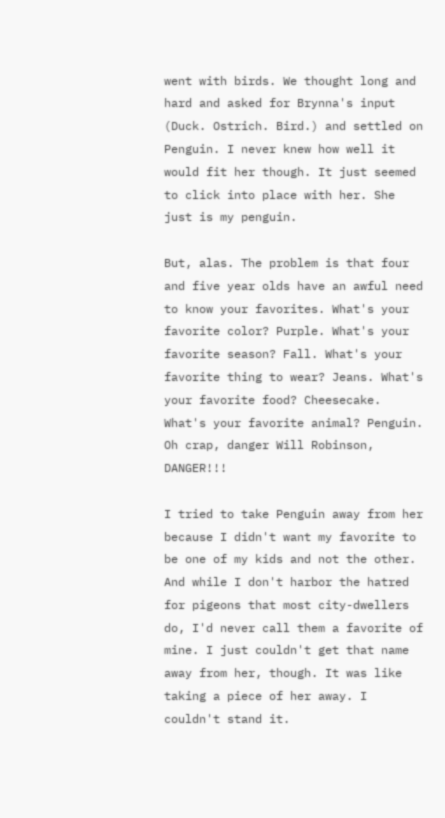went with birds. We thought long and hard and asked for Brynna's input (Duck. Ostrich. Bird.) and settled on Penguin. I never knew how well it would fit her though. It just seemed to click into place with her. She just is my penguin.

But, alas. The problem is that four and five year olds have an awful need to know your favorites. What's your favorite color? Purple. What's your favorite season? Fall. What's your favorite thing to wear? Jeans. What's your favorite food? Cheesecake. What's your favorite animal? Penguin. Oh crap, danger Will Robinson, DANGER!!!

I tried to take Penguin away from her because I didn't want my favorite to be one of my kids and not the other. And while I don't harbor the hatred for pigeons that most city-dwellers do, I'd never call them a favorite of mine. I just couldn't get that name away from her, though. It was like taking a piece of her away. I couldn't stand it.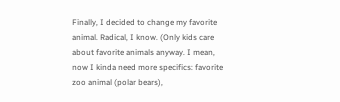Finally, I decided to change my favorite animal. Radical, I know. (Only kids care about favorite animals anyway. I mean, now I kinda need more specifics: favorite zoo animal (polar bears),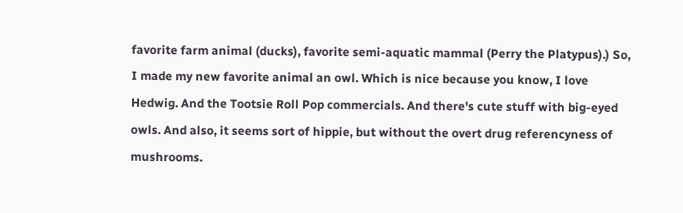favorite farm animal (ducks), favorite semi-aquatic mammal (Perry the Platypus).) So, I made my new favorite animal an owl. Which is nice because you know, I love Hedwig. And the Tootsie Roll Pop commercials. And there's cute stuff with big-eyed owls. And also, it seems sort of hippie, but without the overt drug referencyness of mushrooms.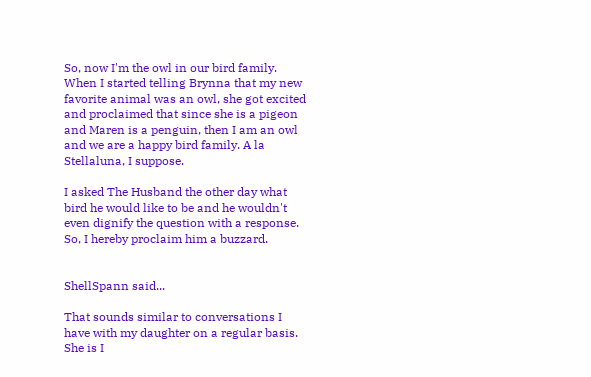So, now I'm the owl in our bird family. When I started telling Brynna that my new favorite animal was an owl, she got excited and proclaimed that since she is a pigeon and Maren is a penguin, then I am an owl and we are a happy bird family. A la Stellaluna, I suppose.

I asked The Husband the other day what bird he would like to be and he wouldn't even dignify the question with a response. So, I hereby proclaim him a buzzard.


ShellSpann said...

That sounds similar to conversations I have with my daughter on a regular basis. She is I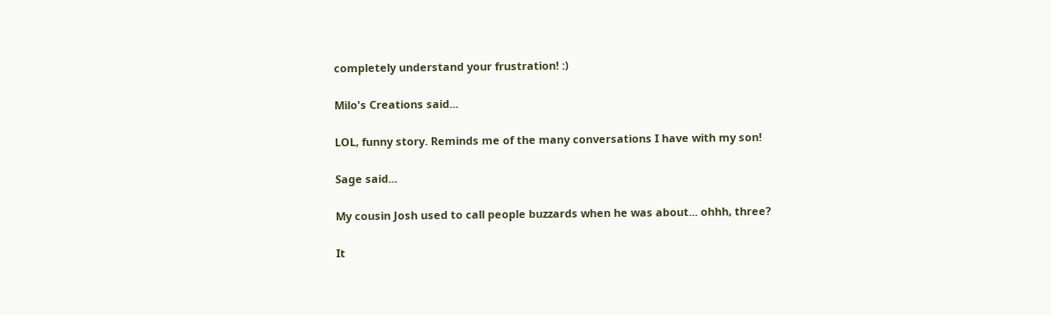completely understand your frustration! :)

Milo's Creations said...

LOL, funny story. Reminds me of the many conversations I have with my son!

Sage said...

My cousin Josh used to call people buzzards when he was about... ohhh, three?

It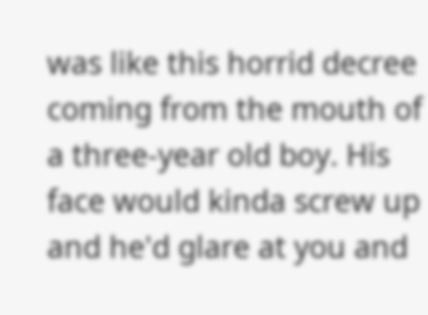was like this horrid decree coming from the mouth of a three-year old boy. His face would kinda screw up and he'd glare at you and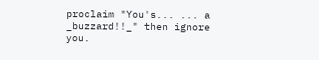proclaim "You's... ... a _buzzard!!_" then ignore you.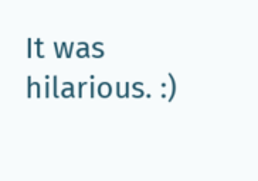It was hilarious. :)